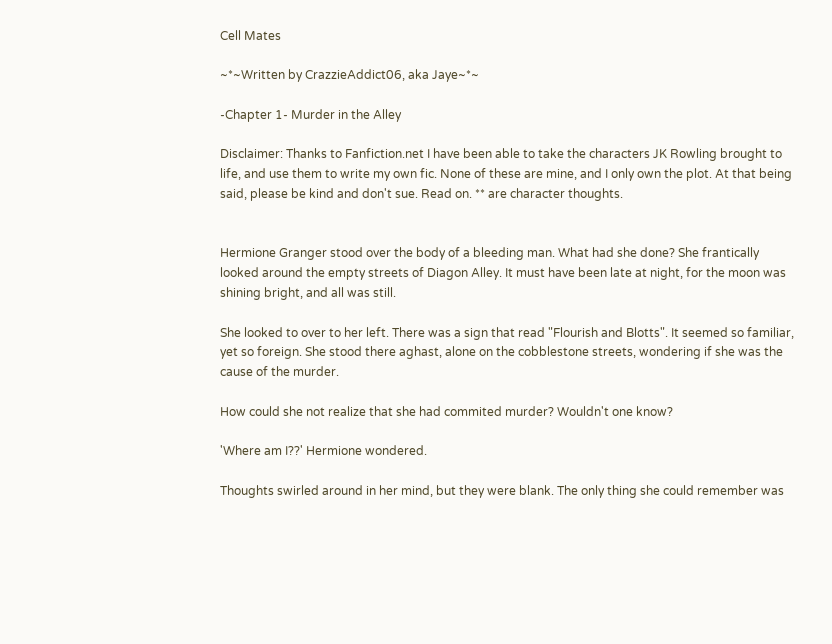Cell Mates

~*~Written by CrazzieAddict06, aka Jaye~*~

-Chapter 1- Murder in the Alley

Disclaimer: Thanks to Fanfiction.net I have been able to take the characters JK Rowling brought to life, and use them to write my own fic. None of these are mine, and I only own the plot. At that being said, please be kind and don't sue. Read on. ** are character thoughts.


Hermione Granger stood over the body of a bleeding man. What had she done? She frantically looked around the empty streets of Diagon Alley. It must have been late at night, for the moon was shining bright, and all was still.

She looked to over to her left. There was a sign that read "Flourish and Blotts". It seemed so familiar, yet so foreign. She stood there aghast, alone on the cobblestone streets, wondering if she was the cause of the murder.

How could she not realize that she had commited murder? Wouldn't one know?

'Where am I??' Hermione wondered.

Thoughts swirled around in her mind, but they were blank. The only thing she could remember was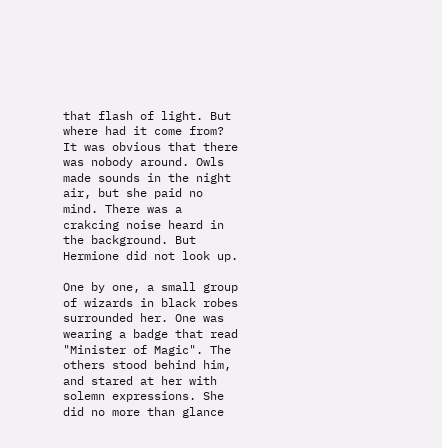that flash of light. But where had it come from? It was obvious that there was nobody around. Owls made sounds in the night air, but she paid no mind. There was a crakcing noise heard in the background. But Hermione did not look up.

One by one, a small group of wizards in black robes surrounded her. One was wearing a badge that read "Minister of Magic". The others stood behind him, and stared at her with solemn expressions. She did no more than glance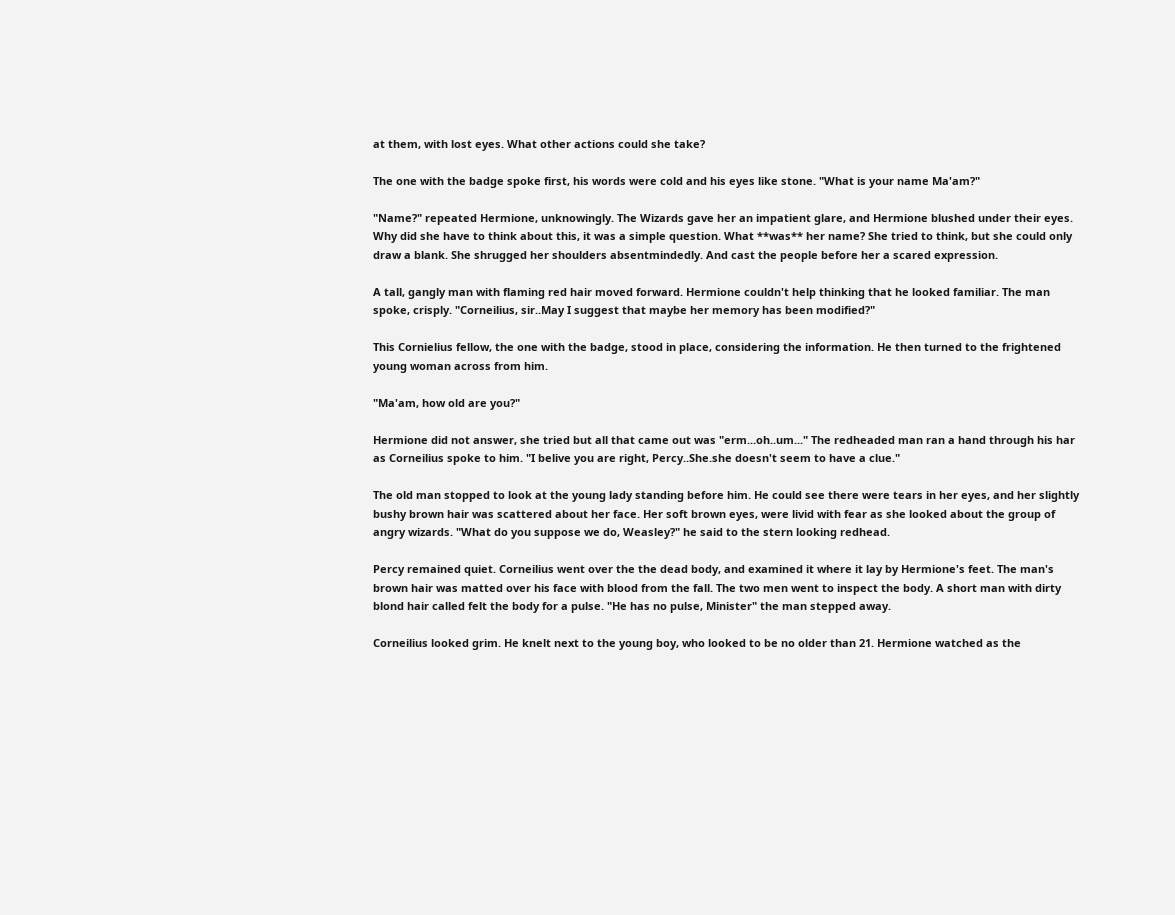at them, with lost eyes. What other actions could she take?

The one with the badge spoke first, his words were cold and his eyes like stone. "What is your name Ma'am?"

"Name?" repeated Hermione, unknowingly. The Wizards gave her an impatient glare, and Hermione blushed under their eyes. Why did she have to think about this, it was a simple question. What **was** her name? She tried to think, but she could only draw a blank. She shrugged her shoulders absentmindedly. And cast the people before her a scared expression.

A tall, gangly man with flaming red hair moved forward. Hermione couldn't help thinking that he looked familiar. The man spoke, crisply. "Corneilius, sir..May I suggest that maybe her memory has been modified?"

This Cornielius fellow, the one with the badge, stood in place, considering the information. He then turned to the frightened young woman across from him.

"Ma'am, how old are you?"

Hermione did not answer, she tried but all that came out was "erm...oh..um..." The redheaded man ran a hand through his har as Corneilius spoke to him. "I belive you are right, Percy..She.she doesn't seem to have a clue."

The old man stopped to look at the young lady standing before him. He could see there were tears in her eyes, and her slightly bushy brown hair was scattered about her face. Her soft brown eyes, were livid with fear as she looked about the group of angry wizards. "What do you suppose we do, Weasley?" he said to the stern looking redhead.

Percy remained quiet. Corneilius went over the the dead body, and examined it where it lay by Hermione's feet. The man's brown hair was matted over his face with blood from the fall. The two men went to inspect the body. A short man with dirty blond hair called felt the body for a pulse. "He has no pulse, Minister" the man stepped away.

Corneilius looked grim. He knelt next to the young boy, who looked to be no older than 21. Hermione watched as the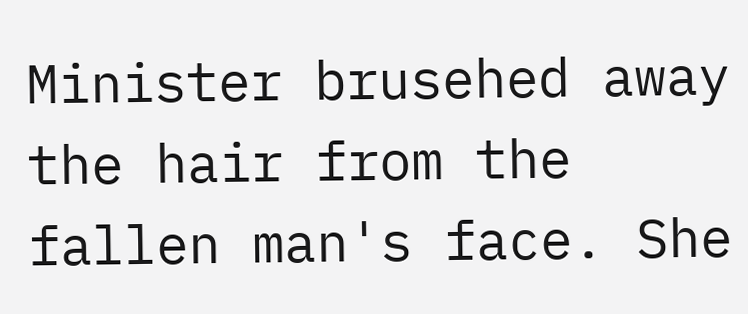Minister brusehed away the hair from the fallen man's face. She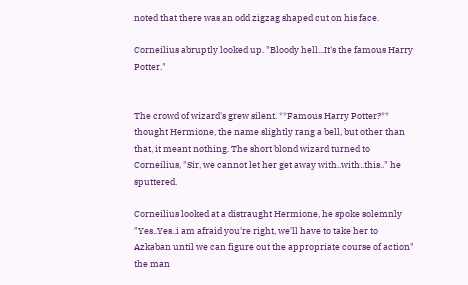noted that there was an odd zigzag shaped cut on his face.

Corneilius abruptly looked up. "Bloody hell...It's the famous Harry Potter."


The crowd of wizard's grew silent. **Famous Harry Potter?** thought Hermione, the name slightly rang a bell, but other than that, it meant nothing. The short blond wizard turned to Corneilius, "Sir, we cannot let her get away with..with..this.." he sputtered.

Corneilius looked at a distraught Hermione, he spoke solemnly "Yes..Yes..i am afraid you're right, we'll have to take her to Azkaban until we can figure out the appropriate course of action" the man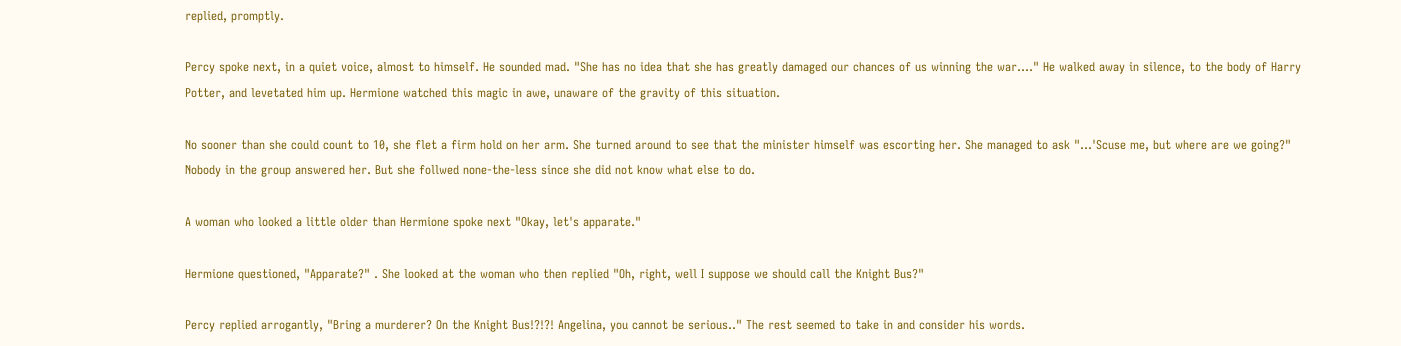replied, promptly.

Percy spoke next, in a quiet voice, almost to himself. He sounded mad. "She has no idea that she has greatly damaged our chances of us winning the war...." He walked away in silence, to the body of Harry Potter, and levetated him up. Hermione watched this magic in awe, unaware of the gravity of this situation.

No sooner than she could count to 10, she flet a firm hold on her arm. She turned around to see that the minister himself was escorting her. She managed to ask "...'Scuse me, but where are we going?" Nobody in the group answered her. But she follwed none-the-less since she did not know what else to do.

A woman who looked a little older than Hermione spoke next "Okay, let's apparate."

Hermione questioned, "Apparate?" . She looked at the woman who then replied "Oh, right, well I suppose we should call the Knight Bus?"

Percy replied arrogantly, "Bring a murderer? On the Knight Bus!?!?! Angelina, you cannot be serious.." The rest seemed to take in and consider his words.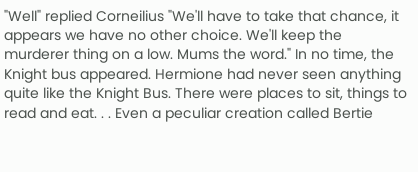"Well" replied Corneilius "We'll have to take that chance, it appears we have no other choice. We'll keep the murderer thing on a low. Mums the word." In no time, the Knight bus appeared. Hermione had never seen anything quite like the Knight Bus. There were places to sit, things to read and eat. . . Even a peculiar creation called Bertie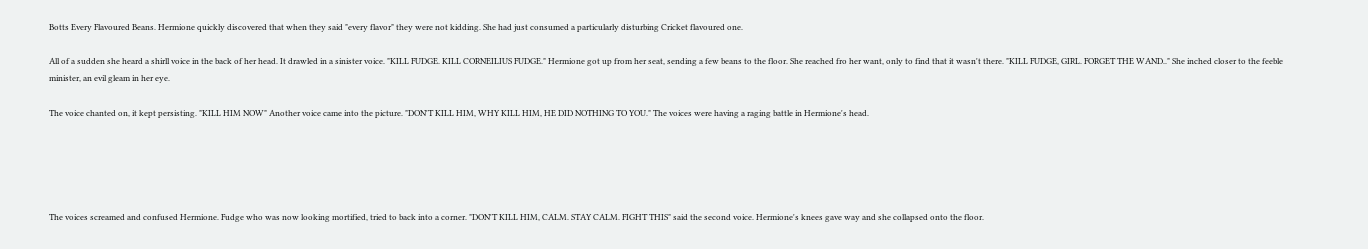Botts Every Flavoured Beans. Hermione quickly discovered that when they said "every flavor" they were not kidding. She had just consumed a particularly disturbing Cricket flavoured one.

All of a sudden she heard a shirll voice in the back of her head. It drawled in a sinister voice. "KILL FUDGE. KILL CORNEILIUS FUDGE." Hermione got up from her seat, sending a few beans to the floor. She reached fro her want, only to find that it wasn't there. "KILL FUDGE, GIRL. FORGET THE WAND.." She inched closer to the feeble minister, an evil gleam in her eye.

The voice chanted on, it kept persisting. "KILL HIM NOW" Another voice came into the picture. "DON'T KILL HIM, WHY KILL HIM, HE DID NOTHING TO YOU." The voices were having a raging battle in Hermione's head.





The voices screamed and confused Hermione. Fudge who was now looking mortified, tried to back into a corner. "DON'T KILL HIM, CALM. STAY CALM. FIGHT THIS" said the second voice. Hermione's knees gave way and she collapsed onto the floor.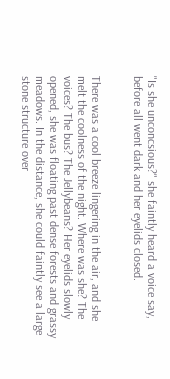"Is she unconcsious?" she faintly heard a voice say, before all went dark and her eyelids closed.


There was a cool breeze lingering in the air, and she melt the coolness of the night. Where was she? The voices? The bus? The Jellybeans? Her eyelids slowly opened, she was floating past dense forests and grassy meadows. In the distance, she could faintly see a large stone structure over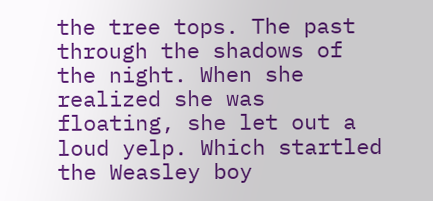the tree tops. The past through the shadows of the night. When she realized she was floating, she let out a loud yelp. Which startled the Weasley boy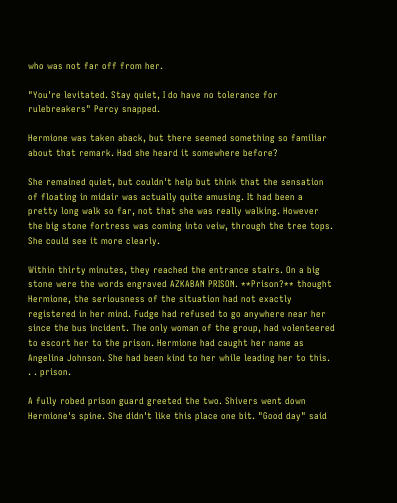who was not far off from her.

"You're levitated. Stay quiet, I do have no tolerance for rulebreakers" Percy snapped.

Hermione was taken aback, but there seemed something so familiar about that remark. Had she heard it somewhere before?

She remained quiet, but couldn't help but think that the sensation of floating in midair was actually quite amusing. It had been a pretty long walk so far, not that she was really walking. However the big stone fortress was coming into veiw, through the tree tops. She could see it more clearly.

Within thirty minutes, they reached the entrance stairs. On a big stone were the words engraved AZKABAN PRISON. **Prison?** thought Hermione, the seriousness of the situation had not exactly registered in her mind. Fudge had refused to go anywhere near her since the bus incident. The only woman of the group, had volenteered to escort her to the prison. Hermione had caught her name as Angelina Johnson. She had been kind to her while leading her to this. . . prison.

A fully robed prison guard greeted the two. Shivers went down Hermione's spine. She didn't like this place one bit. "Good day" said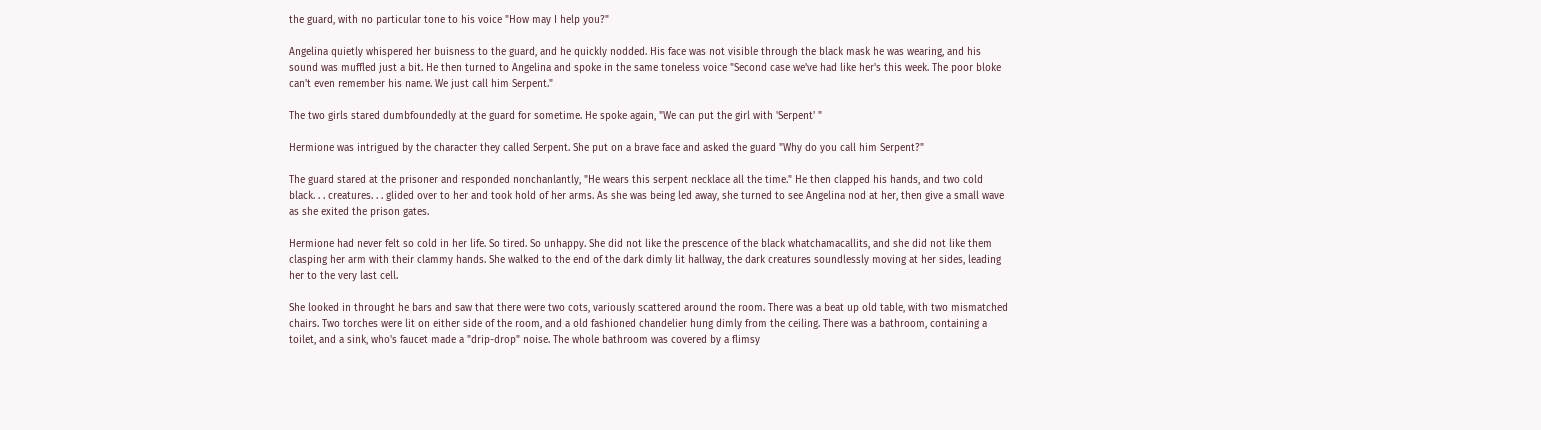the guard, with no particular tone to his voice "How may I help you?"

Angelina quietly whispered her buisness to the guard, and he quickly nodded. His face was not visible through the black mask he was wearing, and his sound was muffled just a bit. He then turned to Angelina and spoke in the same toneless voice "Second case we've had like her's this week. The poor bloke can't even remember his name. We just call him Serpent."

The two girls stared dumbfoundedly at the guard for sometime. He spoke again, "We can put the girl with 'Serpent' "

Hermione was intrigued by the character they called Serpent. She put on a brave face and asked the guard "Why do you call him Serpent?"

The guard stared at the prisoner and responded nonchanlantly, "He wears this serpent necklace all the time." He then clapped his hands, and two cold black. . . creatures. . . glided over to her and took hold of her arms. As she was being led away, she turned to see Angelina nod at her, then give a small wave as she exited the prison gates.

Hermione had never felt so cold in her life. So tired. So unhappy. She did not like the prescence of the black whatchamacallits, and she did not like them clasping her arm with their clammy hands. She walked to the end of the dark dimly lit hallway, the dark creatures soundlessly moving at her sides, leading her to the very last cell.

She looked in throught he bars and saw that there were two cots, variously scattered around the room. There was a beat up old table, with two mismatched chairs. Two torches were lit on either side of the room, and a old fashioned chandelier hung dimly from the ceiling. There was a bathroom, containing a toilet, and a sink, who's faucet made a "drip-drop" noise. The whole bathroom was covered by a flimsy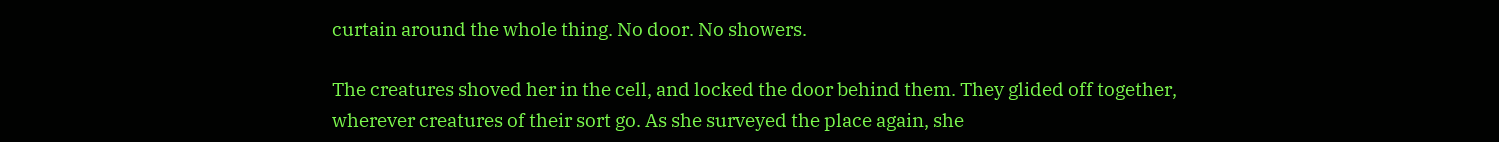curtain around the whole thing. No door. No showers.

The creatures shoved her in the cell, and locked the door behind them. They glided off together, wherever creatures of their sort go. As she surveyed the place again, she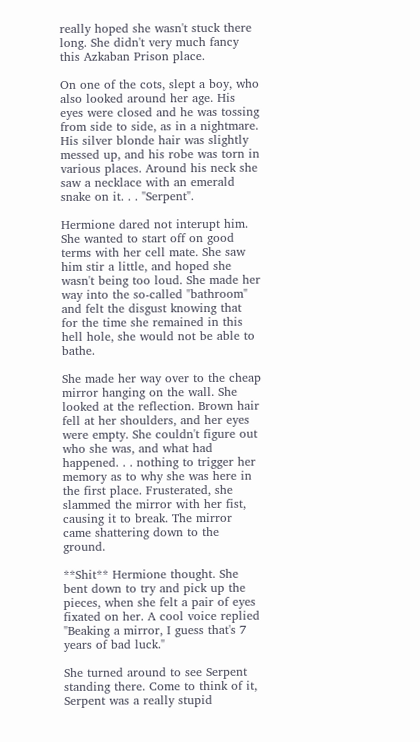really hoped she wasn't stuck there long. She didn't very much fancy this Azkaban Prison place.

On one of the cots, slept a boy, who also looked around her age. His eyes were closed and he was tossing from side to side, as in a nightmare. His silver blonde hair was slightly messed up, and his robe was torn in various places. Around his neck she saw a necklace with an emerald snake on it. . . "Serpent".

Hermione dared not interupt him. She wanted to start off on good terms with her cell mate. She saw him stir a little, and hoped she wasn't being too loud. She made her way into the so-called "bathroom" and felt the disgust knowing that for the time she remained in this hell hole, she would not be able to bathe.

She made her way over to the cheap mirror hanging on the wall. She looked at the reflection. Brown hair fell at her shoulders, and her eyes were empty. She couldn't figure out who she was, and what had happened. . . nothing to trigger her memory as to why she was here in the first place. Frusterated, she slammed the mirror with her fist, causing it to break. The mirror came shattering down to the ground.

**Shit** Hermione thought. She bent down to try and pick up the pieces, when she felt a pair of eyes fixated on her. A cool voice replied "Beaking a mirror, I guess that's 7 years of bad luck."

She turned around to see Serpent standing there. Come to think of it, Serpent was a really stupid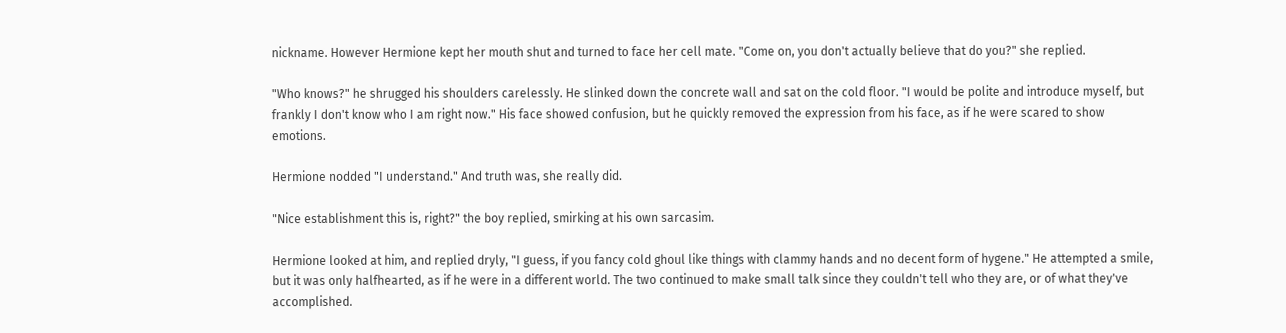nickname. However Hermione kept her mouth shut and turned to face her cell mate. "Come on, you don't actually believe that do you?" she replied.

"Who knows?" he shrugged his shoulders carelessly. He slinked down the concrete wall and sat on the cold floor. "I would be polite and introduce myself, but frankly I don't know who I am right now." His face showed confusion, but he quickly removed the expression from his face, as if he were scared to show emotions.

Hermione nodded "I understand." And truth was, she really did.

"Nice establishment this is, right?" the boy replied, smirking at his own sarcasim.

Hermione looked at him, and replied dryly, "I guess, if you fancy cold ghoul like things with clammy hands and no decent form of hygene." He attempted a smile, but it was only halfhearted, as if he were in a different world. The two continued to make small talk since they couldn't tell who they are, or of what they've accomplished.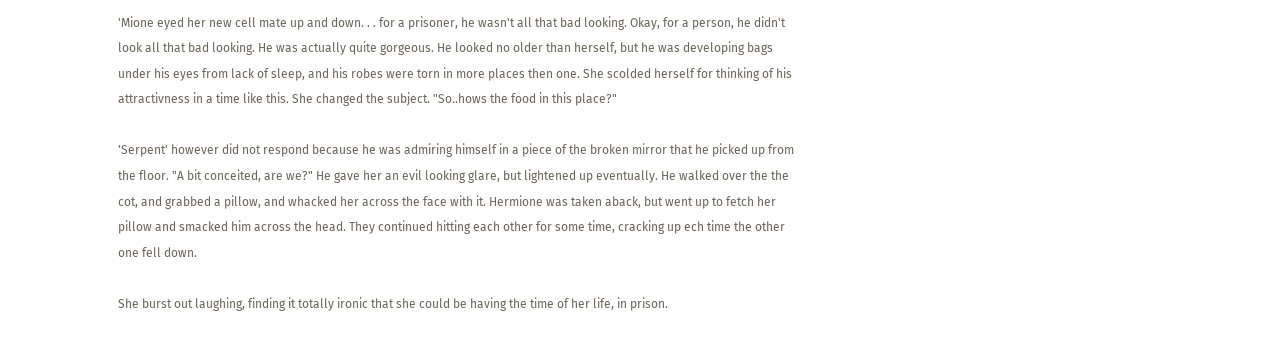'Mione eyed her new cell mate up and down. . . for a prisoner, he wasn't all that bad looking. Okay, for a person, he didn't look all that bad looking. He was actually quite gorgeous. He looked no older than herself, but he was developing bags under his eyes from lack of sleep, and his robes were torn in more places then one. She scolded herself for thinking of his attractivness in a time like this. She changed the subject. "So..hows the food in this place?"

'Serpent' however did not respond because he was admiring himself in a piece of the broken mirror that he picked up from the floor. "A bit conceited, are we?" He gave her an evil looking glare, but lightened up eventually. He walked over the the cot, and grabbed a pillow, and whacked her across the face with it. Hermione was taken aback, but went up to fetch her pillow and smacked him across the head. They continued hitting each other for some time, cracking up ech time the other one fell down.

She burst out laughing, finding it totally ironic that she could be having the time of her life, in prison.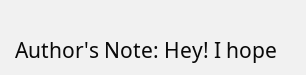Author's Note: Hey! I hope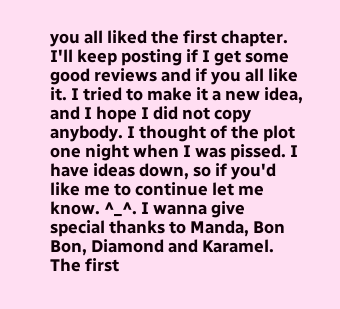you all liked the first chapter. I'll keep posting if I get some good reviews and if you all like it. I tried to make it a new idea, and I hope I did not copy anybody. I thought of the plot one night when I was pissed. I have ideas down, so if you'd like me to continue let me know. ^_^. I wanna give special thanks to Manda, Bon Bon, Diamond and Karamel. The first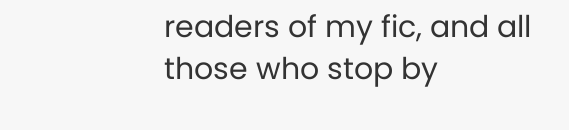readers of my fic, and all those who stop by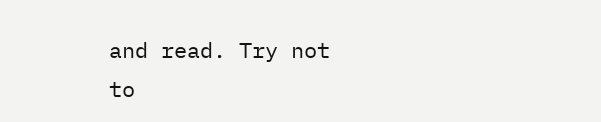and read. Try not to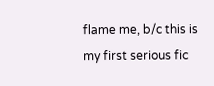flame me, b/c this is my first serious fic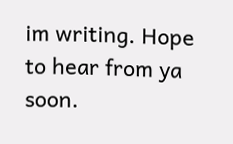im writing. Hope to hear from ya soon.